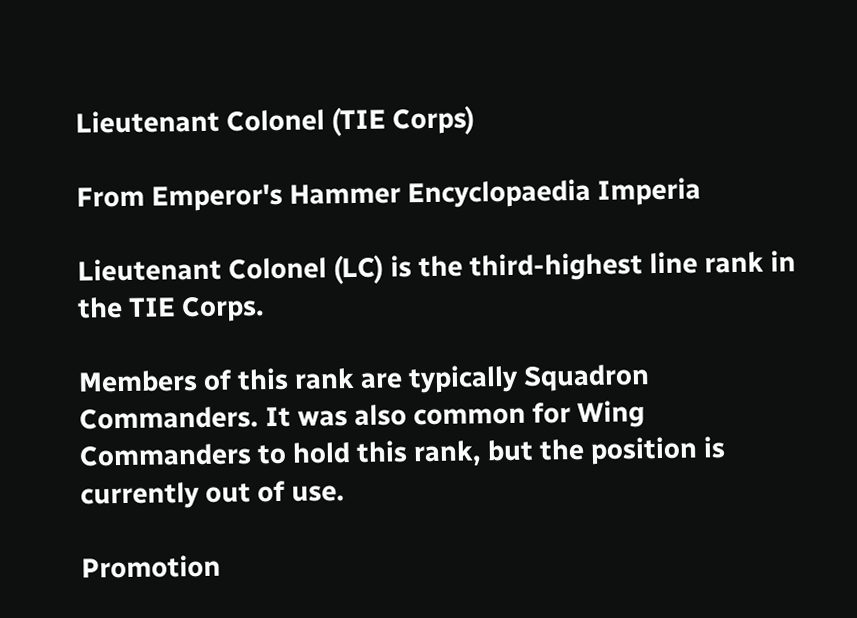Lieutenant Colonel (TIE Corps)

From Emperor's Hammer Encyclopaedia Imperia

Lieutenant Colonel (LC) is the third-highest line rank in the TIE Corps.

Members of this rank are typically Squadron Commanders. It was also common for Wing Commanders to hold this rank, but the position is currently out of use.

Promotion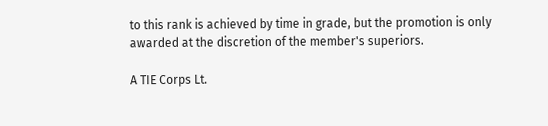to this rank is achieved by time in grade, but the promotion is only awarded at the discretion of the member's superiors.

A TIE Corps Lt.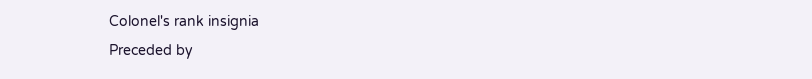Colonel's rank insignia
Preceded by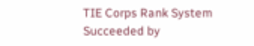TIE Corps Rank System
Succeeded by